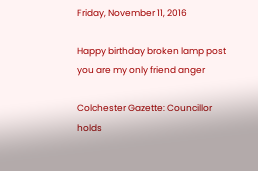Friday, November 11, 2016

Happy birthday broken lamp post you are my only friend anger

Colchester Gazette: Councillor holds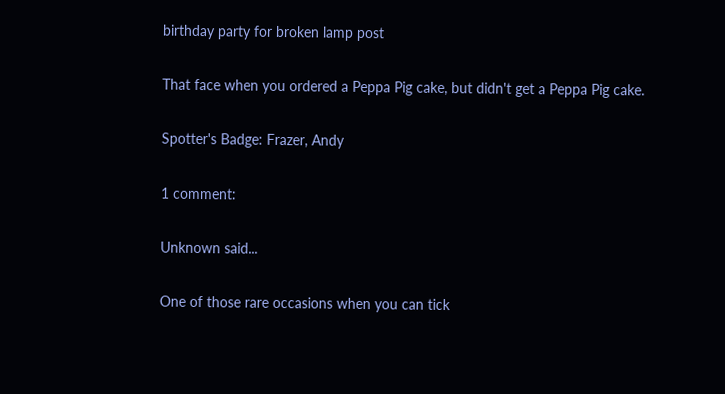birthday party for broken lamp post

That face when you ordered a Peppa Pig cake, but didn't get a Peppa Pig cake.

Spotter's Badge: Frazer, Andy

1 comment:

Unknown said...

One of those rare occasions when you can tick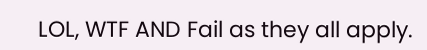LOL, WTF AND Fail as they all apply.